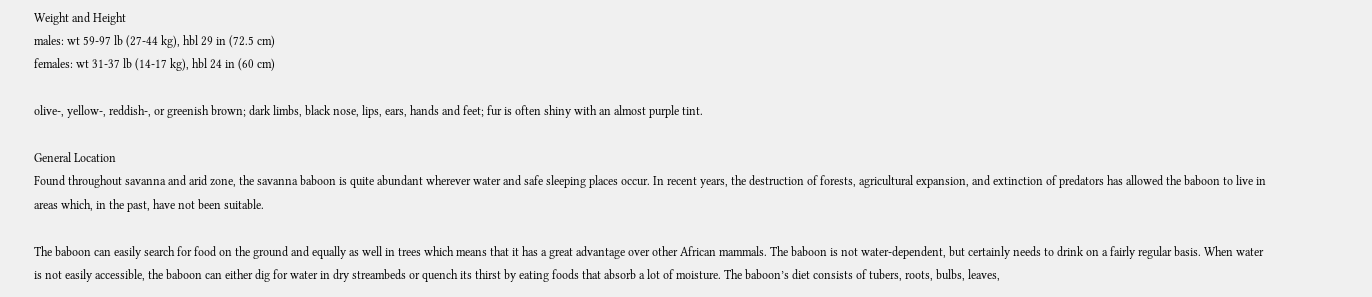Weight and Height
males: wt 59-97 lb (27-44 kg), hbl 29 in (72.5 cm)
females: wt 31-37 lb (14-17 kg), hbl 24 in (60 cm)

olive-, yellow-, reddish-, or greenish brown; dark limbs, black nose, lips, ears, hands and feet; fur is often shiny with an almost purple tint.

General Location
Found throughout savanna and arid zone, the savanna baboon is quite abundant wherever water and safe sleeping places occur. In recent years, the destruction of forests, agricultural expansion, and extinction of predators has allowed the baboon to live in areas which, in the past, have not been suitable.

The baboon can easily search for food on the ground and equally as well in trees which means that it has a great advantage over other African mammals. The baboon is not water-dependent, but certainly needs to drink on a fairly regular basis. When water is not easily accessible, the baboon can either dig for water in dry streambeds or quench its thirst by eating foods that absorb a lot of moisture. The baboon’s diet consists of tubers, roots, bulbs, leaves,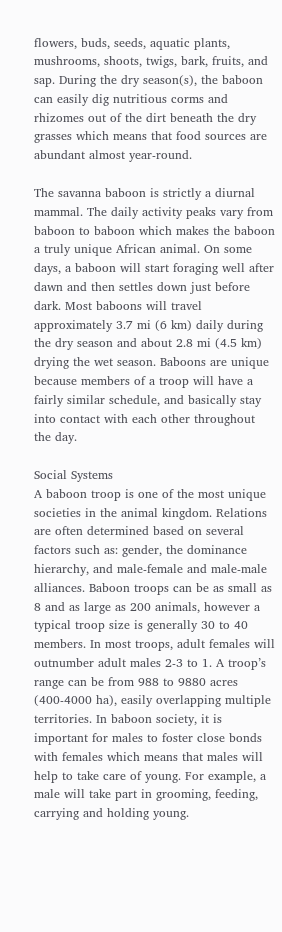flowers, buds, seeds, aquatic plants, mushrooms, shoots, twigs, bark, fruits, and sap. During the dry season(s), the baboon can easily dig nutritious corms and rhizomes out of the dirt beneath the dry grasses which means that food sources are abundant almost year-round.

The savanna baboon is strictly a diurnal mammal. The daily activity peaks vary from baboon to baboon which makes the baboon a truly unique African animal. On some days, a baboon will start foraging well after dawn and then settles down just before dark. Most baboons will travel approximately 3.7 mi (6 km) daily during the dry season and about 2.8 mi (4.5 km) drying the wet season. Baboons are unique because members of a troop will have a fairly similar schedule, and basically stay into contact with each other throughout the day.

Social Systems
A baboon troop is one of the most unique societies in the animal kingdom. Relations are often determined based on several factors such as: gender, the dominance hierarchy, and male-female and male-male alliances. Baboon troops can be as small as 8 and as large as 200 animals, however a typical troop size is generally 30 to 40 members. In most troops, adult females will outnumber adult males 2-3 to 1. A troop’s range can be from 988 to 9880 acres (400-4000 ha), easily overlapping multiple territories. In baboon society, it is important for males to foster close bonds with females which means that males will help to take care of young. For example, a male will take part in grooming, feeding, carrying and holding young.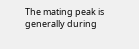The mating peak is generally during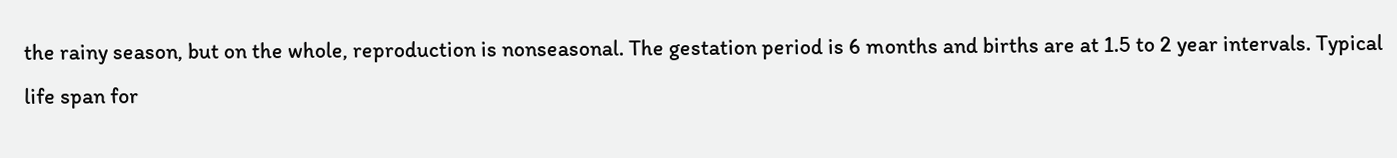the rainy season, but on the whole, reproduction is nonseasonal. The gestation period is 6 months and births are at 1.5 to 2 year intervals. Typical life span for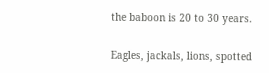the baboon is 20 to 30 years.

Eagles, jackals, lions, spotted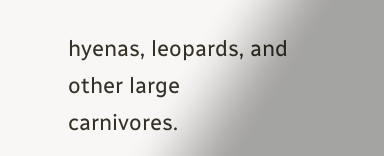hyenas, leopards, and other large carnivores.